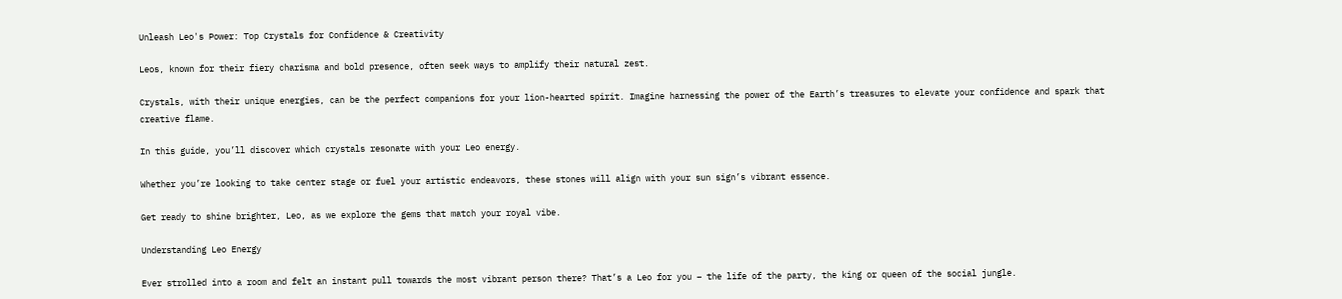Unleash Leo's Power: Top Crystals for Confidence & Creativity

Leos, known for their fiery charisma and bold presence, often seek ways to amplify their natural zest.

Crystals, with their unique energies, can be the perfect companions for your lion-hearted spirit. Imagine harnessing the power of the Earth’s treasures to elevate your confidence and spark that creative flame.

In this guide, you’ll discover which crystals resonate with your Leo energy.

Whether you’re looking to take center stage or fuel your artistic endeavors, these stones will align with your sun sign’s vibrant essence.

Get ready to shine brighter, Leo, as we explore the gems that match your royal vibe.

Understanding Leo Energy

Ever strolled into a room and felt an instant pull towards the most vibrant person there? That’s a Leo for you – the life of the party, the king or queen of the social jungle.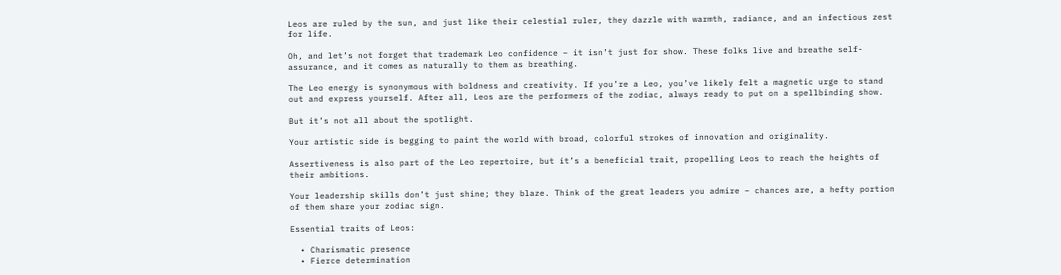Leos are ruled by the sun, and just like their celestial ruler, they dazzle with warmth, radiance, and an infectious zest for life.

Oh, and let’s not forget that trademark Leo confidence – it isn’t just for show. These folks live and breathe self-assurance, and it comes as naturally to them as breathing.

The Leo energy is synonymous with boldness and creativity. If you’re a Leo, you’ve likely felt a magnetic urge to stand out and express yourself. After all, Leos are the performers of the zodiac, always ready to put on a spellbinding show.

But it’s not all about the spotlight.

Your artistic side is begging to paint the world with broad, colorful strokes of innovation and originality.

Assertiveness is also part of the Leo repertoire, but it’s a beneficial trait, propelling Leos to reach the heights of their ambitions.

Your leadership skills don’t just shine; they blaze. Think of the great leaders you admire – chances are, a hefty portion of them share your zodiac sign.

Essential traits of Leos:

  • Charismatic presence
  • Fierce determination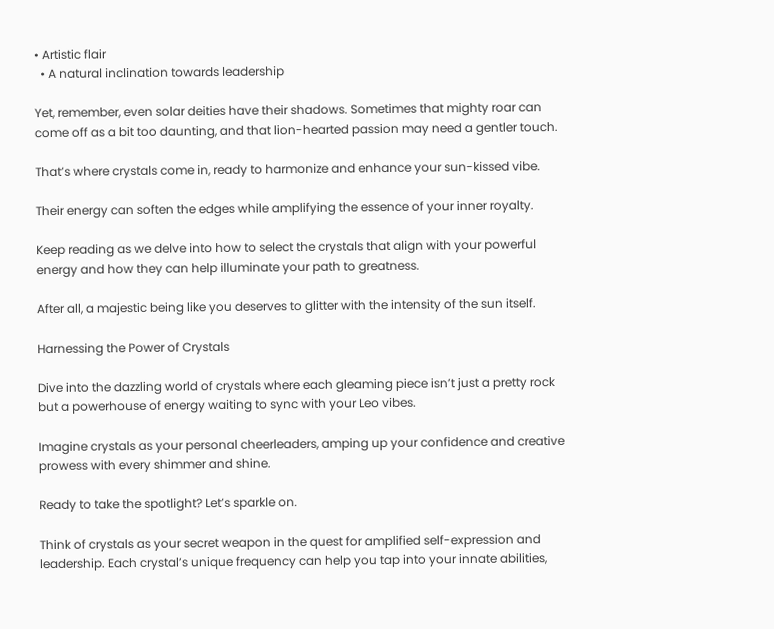• Artistic flair
  • A natural inclination towards leadership

Yet, remember, even solar deities have their shadows. Sometimes that mighty roar can come off as a bit too daunting, and that lion-hearted passion may need a gentler touch.

That’s where crystals come in, ready to harmonize and enhance your sun-kissed vibe.

Their energy can soften the edges while amplifying the essence of your inner royalty.

Keep reading as we delve into how to select the crystals that align with your powerful energy and how they can help illuminate your path to greatness.

After all, a majestic being like you deserves to glitter with the intensity of the sun itself.

Harnessing the Power of Crystals

Dive into the dazzling world of crystals where each gleaming piece isn’t just a pretty rock but a powerhouse of energy waiting to sync with your Leo vibes.

Imagine crystals as your personal cheerleaders, amping up your confidence and creative prowess with every shimmer and shine.

Ready to take the spotlight? Let’s sparkle on.

Think of crystals as your secret weapon in the quest for amplified self-expression and leadership. Each crystal’s unique frequency can help you tap into your innate abilities,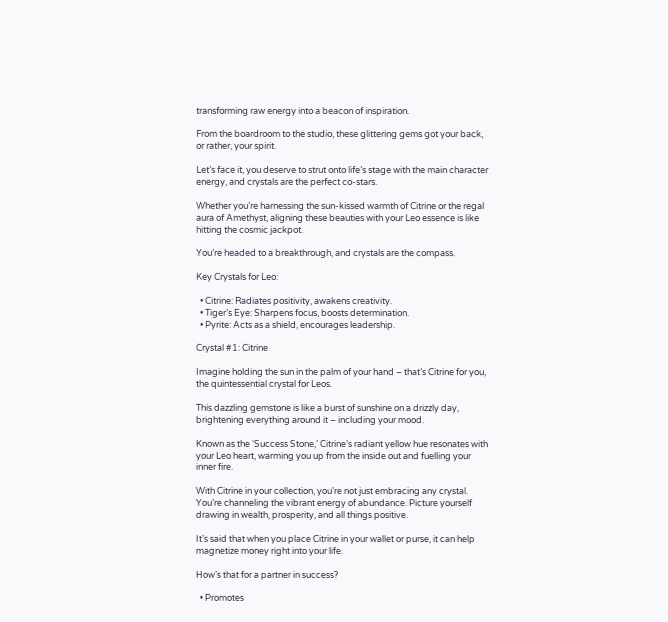transforming raw energy into a beacon of inspiration.

From the boardroom to the studio, these glittering gems got your back, or rather, your spirit.

Let’s face it, you deserve to strut onto life’s stage with the main character energy, and crystals are the perfect co-stars.

Whether you’re harnessing the sun-kissed warmth of Citrine or the regal aura of Amethyst, aligning these beauties with your Leo essence is like hitting the cosmic jackpot.

You’re headed to a breakthrough, and crystals are the compass.

Key Crystals for Leo:

  • Citrine: Radiates positivity, awakens creativity.
  • Tiger’s Eye: Sharpens focus, boosts determination.
  • Pyrite: Acts as a shield, encourages leadership.

Crystal #1: Citrine

Imagine holding the sun in the palm of your hand – that’s Citrine for you, the quintessential crystal for Leos.

This dazzling gemstone is like a burst of sunshine on a drizzly day, brightening everything around it – including your mood.

Known as the ‘Success Stone,’ Citrine’s radiant yellow hue resonates with your Leo heart, warming you up from the inside out and fuelling your inner fire.

With Citrine in your collection, you’re not just embracing any crystal. You’re channeling the vibrant energy of abundance. Picture yourself drawing in wealth, prosperity, and all things positive.

It’s said that when you place Citrine in your wallet or purse, it can help magnetize money right into your life.

How’s that for a partner in success?

  • Promotes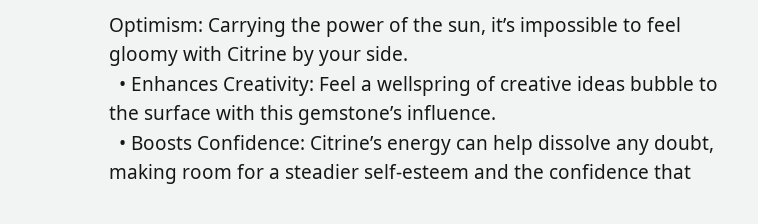Optimism: Carrying the power of the sun, it’s impossible to feel gloomy with Citrine by your side.
  • Enhances Creativity: Feel a wellspring of creative ideas bubble to the surface with this gemstone’s influence.
  • Boosts Confidence: Citrine’s energy can help dissolve any doubt, making room for a steadier self-esteem and the confidence that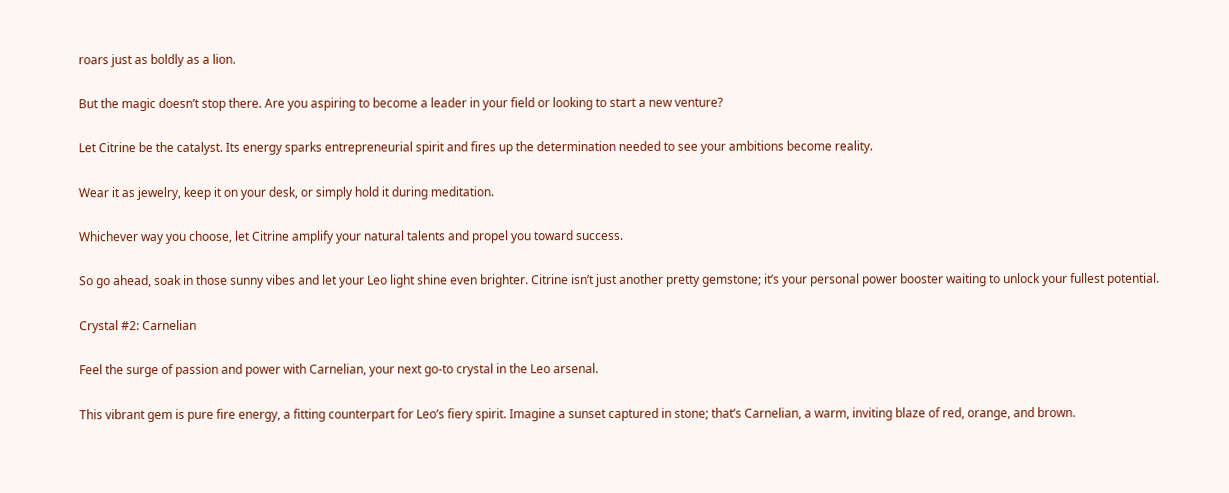roars just as boldly as a lion.

But the magic doesn’t stop there. Are you aspiring to become a leader in your field or looking to start a new venture?

Let Citrine be the catalyst. Its energy sparks entrepreneurial spirit and fires up the determination needed to see your ambitions become reality.

Wear it as jewelry, keep it on your desk, or simply hold it during meditation.

Whichever way you choose, let Citrine amplify your natural talents and propel you toward success.

So go ahead, soak in those sunny vibes and let your Leo light shine even brighter. Citrine isn’t just another pretty gemstone; it’s your personal power booster waiting to unlock your fullest potential.

Crystal #2: Carnelian

Feel the surge of passion and power with Carnelian, your next go-to crystal in the Leo arsenal.

This vibrant gem is pure fire energy, a fitting counterpart for Leo’s fiery spirit. Imagine a sunset captured in stone; that’s Carnelian, a warm, inviting blaze of red, orange, and brown.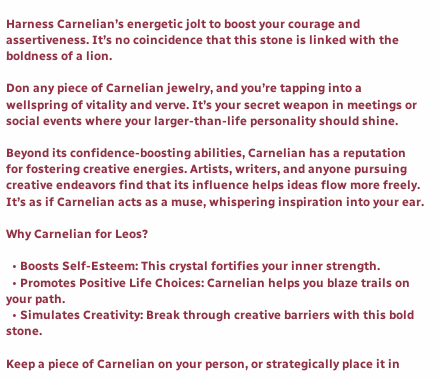Harness Carnelian’s energetic jolt to boost your courage and assertiveness. It’s no coincidence that this stone is linked with the boldness of a lion.

Don any piece of Carnelian jewelry, and you’re tapping into a wellspring of vitality and verve. It’s your secret weapon in meetings or social events where your larger-than-life personality should shine.

Beyond its confidence-boosting abilities, Carnelian has a reputation for fostering creative energies. Artists, writers, and anyone pursuing creative endeavors find that its influence helps ideas flow more freely. It’s as if Carnelian acts as a muse, whispering inspiration into your ear.

Why Carnelian for Leos?

  • Boosts Self-Esteem: This crystal fortifies your inner strength.
  • Promotes Positive Life Choices: Carnelian helps you blaze trails on your path.
  • Simulates Creativity: Break through creative barriers with this bold stone.

Keep a piece of Carnelian on your person, or strategically place it in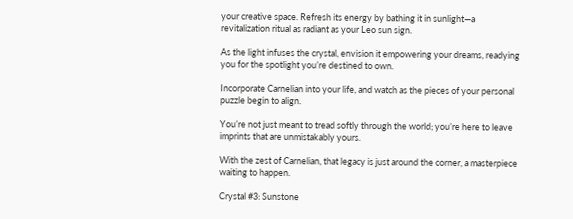your creative space. Refresh its energy by bathing it in sunlight—a revitalization ritual as radiant as your Leo sun sign.

As the light infuses the crystal, envision it empowering your dreams, readying you for the spotlight you’re destined to own.

Incorporate Carnelian into your life, and watch as the pieces of your personal puzzle begin to align.

You’re not just meant to tread softly through the world; you’re here to leave imprints that are unmistakably yours.

With the zest of Carnelian, that legacy is just around the corner, a masterpiece waiting to happen.

Crystal #3: Sunstone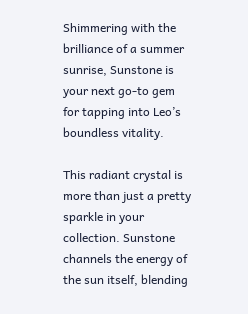Shimmering with the brilliance of a summer sunrise, Sunstone is your next go-to gem for tapping into Leo’s boundless vitality.

This radiant crystal is more than just a pretty sparkle in your collection. Sunstone channels the energy of the sun itself, blending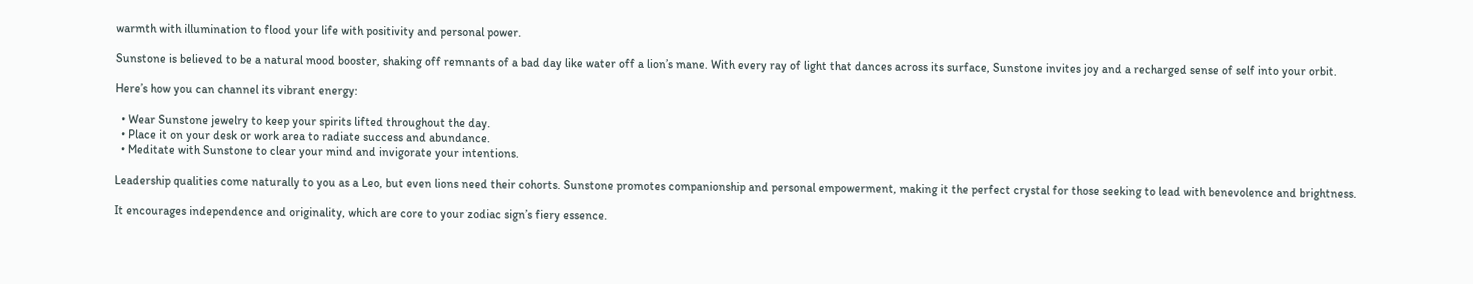warmth with illumination to flood your life with positivity and personal power.

Sunstone is believed to be a natural mood booster, shaking off remnants of a bad day like water off a lion’s mane. With every ray of light that dances across its surface, Sunstone invites joy and a recharged sense of self into your orbit.

Here’s how you can channel its vibrant energy:

  • Wear Sunstone jewelry to keep your spirits lifted throughout the day.
  • Place it on your desk or work area to radiate success and abundance.
  • Meditate with Sunstone to clear your mind and invigorate your intentions.

Leadership qualities come naturally to you as a Leo, but even lions need their cohorts. Sunstone promotes companionship and personal empowerment, making it the perfect crystal for those seeking to lead with benevolence and brightness.

It encourages independence and originality, which are core to your zodiac sign’s fiery essence.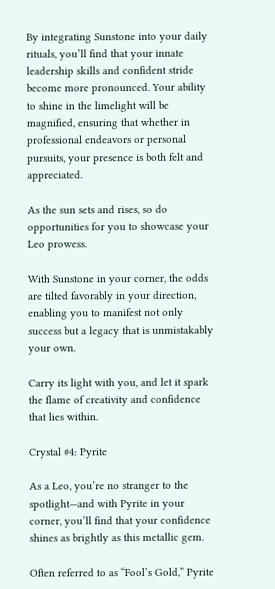By integrating Sunstone into your daily rituals, you’ll find that your innate leadership skills and confident stride become more pronounced. Your ability to shine in the limelight will be magnified, ensuring that whether in professional endeavors or personal pursuits, your presence is both felt and appreciated.

As the sun sets and rises, so do opportunities for you to showcase your Leo prowess.

With Sunstone in your corner, the odds are tilted favorably in your direction, enabling you to manifest not only success but a legacy that is unmistakably your own.

Carry its light with you, and let it spark the flame of creativity and confidence that lies within.

Crystal #4: Pyrite

As a Leo, you’re no stranger to the spotlight—and with Pyrite in your corner, you’ll find that your confidence shines as brightly as this metallic gem.

Often referred to as “Fool’s Gold,” Pyrite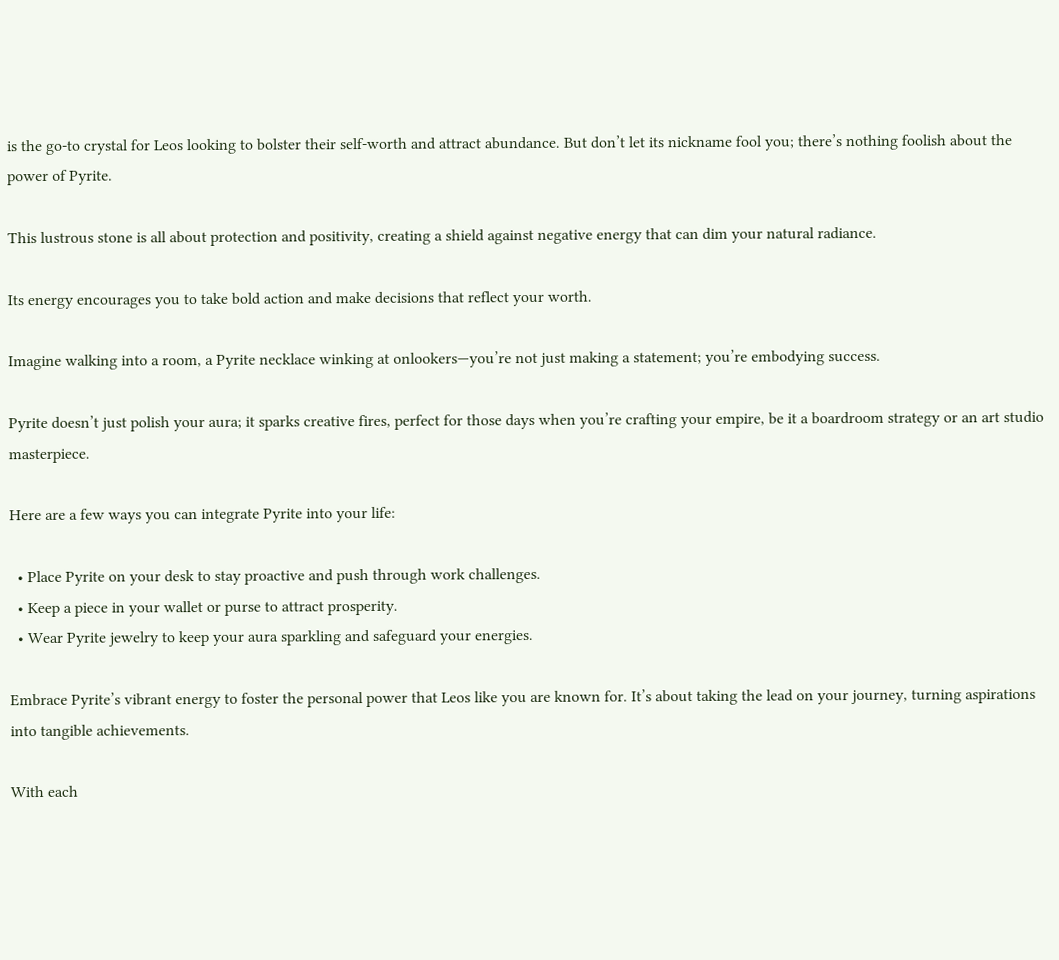is the go-to crystal for Leos looking to bolster their self-worth and attract abundance. But don’t let its nickname fool you; there’s nothing foolish about the power of Pyrite.

This lustrous stone is all about protection and positivity, creating a shield against negative energy that can dim your natural radiance.

Its energy encourages you to take bold action and make decisions that reflect your worth.

Imagine walking into a room, a Pyrite necklace winking at onlookers—you’re not just making a statement; you’re embodying success.

Pyrite doesn’t just polish your aura; it sparks creative fires, perfect for those days when you’re crafting your empire, be it a boardroom strategy or an art studio masterpiece.

Here are a few ways you can integrate Pyrite into your life:

  • Place Pyrite on your desk to stay proactive and push through work challenges.
  • Keep a piece in your wallet or purse to attract prosperity.
  • Wear Pyrite jewelry to keep your aura sparkling and safeguard your energies.

Embrace Pyrite’s vibrant energy to foster the personal power that Leos like you are known for. It’s about taking the lead on your journey, turning aspirations into tangible achievements.

With each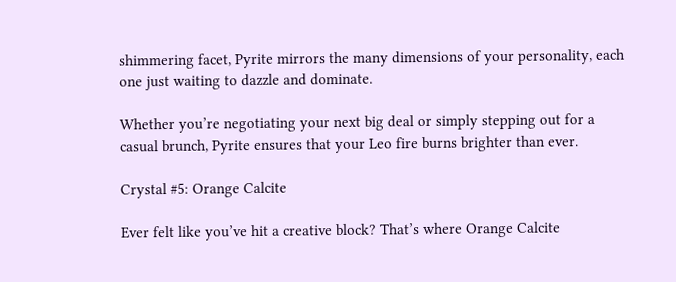shimmering facet, Pyrite mirrors the many dimensions of your personality, each one just waiting to dazzle and dominate.

Whether you’re negotiating your next big deal or simply stepping out for a casual brunch, Pyrite ensures that your Leo fire burns brighter than ever.

Crystal #5: Orange Calcite

Ever felt like you’ve hit a creative block? That’s where Orange Calcite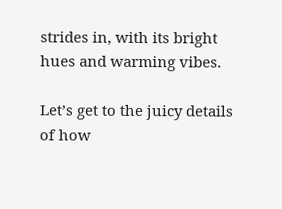strides in, with its bright hues and warming vibes.

Let’s get to the juicy details of how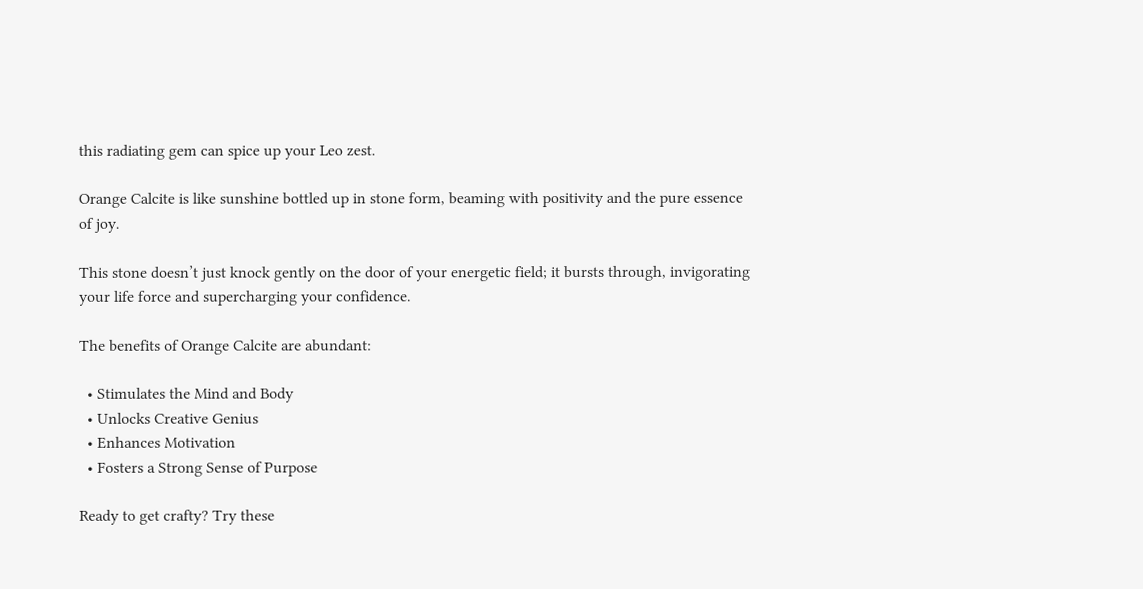this radiating gem can spice up your Leo zest.

Orange Calcite is like sunshine bottled up in stone form, beaming with positivity and the pure essence of joy.

This stone doesn’t just knock gently on the door of your energetic field; it bursts through, invigorating your life force and supercharging your confidence.

The benefits of Orange Calcite are abundant:

  • Stimulates the Mind and Body
  • Unlocks Creative Genius
  • Enhances Motivation
  • Fosters a Strong Sense of Purpose

Ready to get crafty? Try these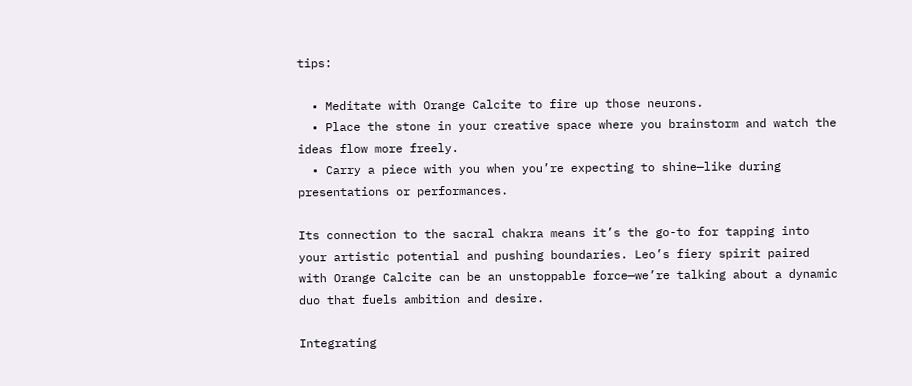tips:

  • Meditate with Orange Calcite to fire up those neurons.
  • Place the stone in your creative space where you brainstorm and watch the ideas flow more freely.
  • Carry a piece with you when you’re expecting to shine—like during presentations or performances.

Its connection to the sacral chakra means it’s the go-to for tapping into your artistic potential and pushing boundaries. Leo’s fiery spirit paired with Orange Calcite can be an unstoppable force—we’re talking about a dynamic duo that fuels ambition and desire.

Integrating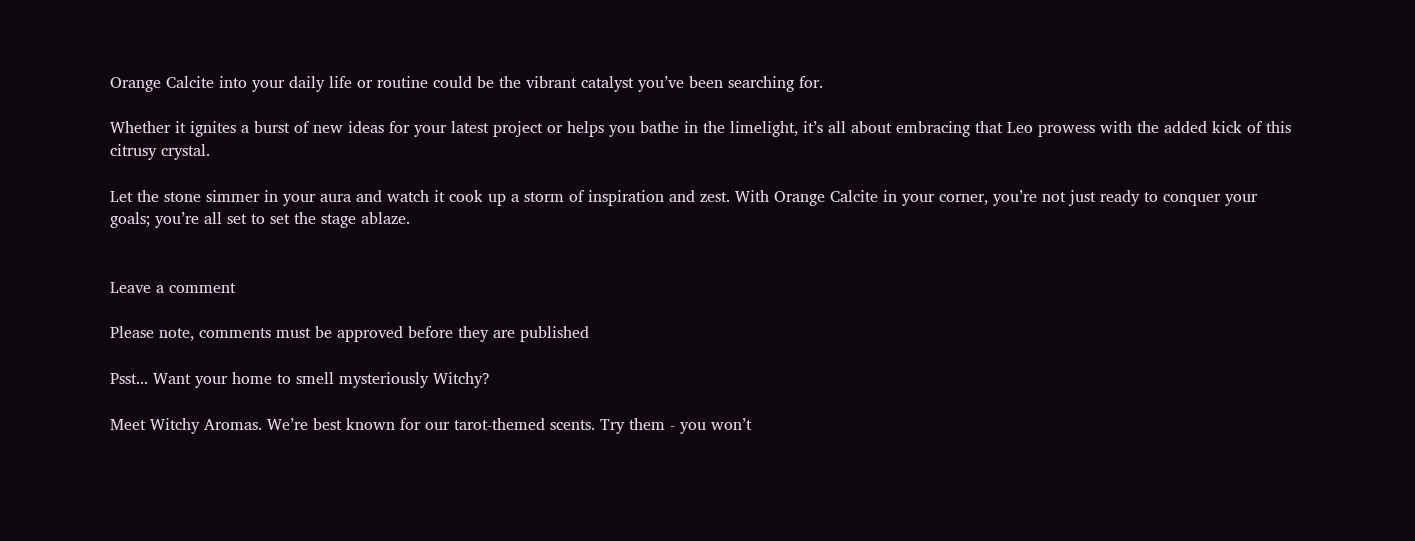Orange Calcite into your daily life or routine could be the vibrant catalyst you’ve been searching for.

Whether it ignites a burst of new ideas for your latest project or helps you bathe in the limelight, it’s all about embracing that Leo prowess with the added kick of this citrusy crystal.

Let the stone simmer in your aura and watch it cook up a storm of inspiration and zest. With Orange Calcite in your corner, you’re not just ready to conquer your goals; you’re all set to set the stage ablaze.


Leave a comment

Please note, comments must be approved before they are published

Psst... Want your home to smell mysteriously Witchy?

Meet Witchy Aromas. We’re best known for our tarot-themed scents. Try them - you won’t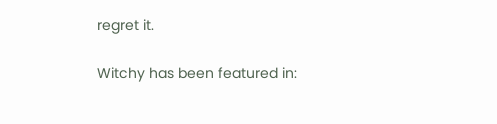regret it.

Witchy has been featured in: